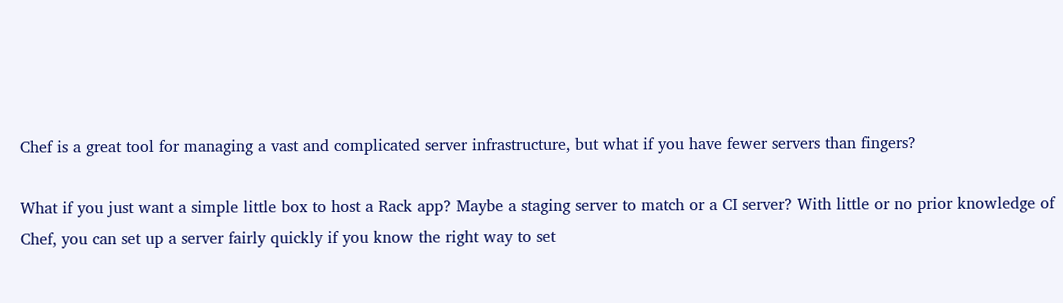Chef is a great tool for managing a vast and complicated server infrastructure, but what if you have fewer servers than fingers?

What if you just want a simple little box to host a Rack app? Maybe a staging server to match or a CI server? With little or no prior knowledge of Chef, you can set up a server fairly quickly if you know the right way to set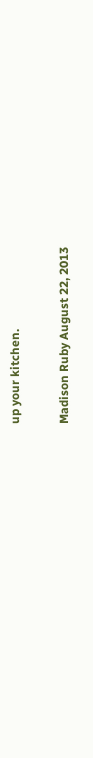up your kitchen.

Madison Ruby August 22, 2013